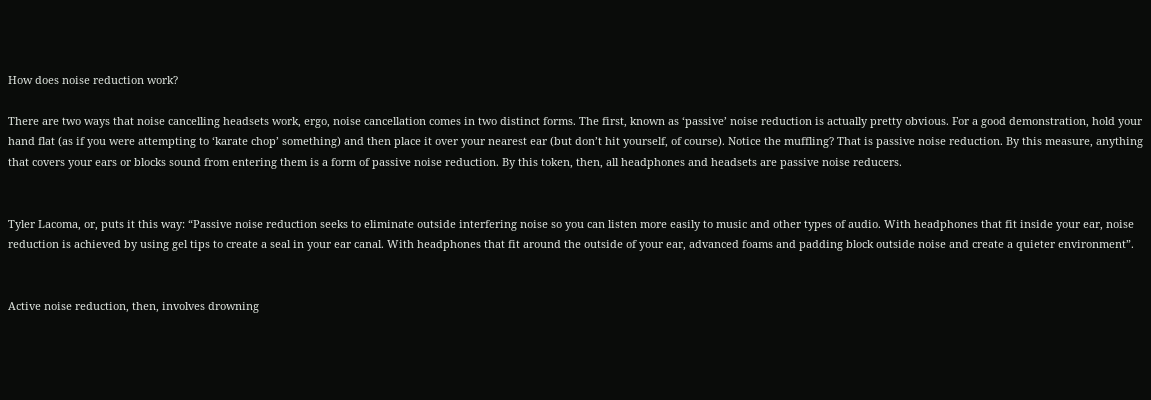How does noise reduction work?

There are two ways that noise cancelling headsets work, ergo, noise cancellation comes in two distinct forms. The first, known as ‘passive’ noise reduction is actually pretty obvious. For a good demonstration, hold your hand flat (as if you were attempting to ‘karate chop’ something) and then place it over your nearest ear (but don’t hit yourself, of course). Notice the muffling? That is passive noise reduction. By this measure, anything that covers your ears or blocks sound from entering them is a form of passive noise reduction. By this token, then, all headphones and headsets are passive noise reducers.


Tyler Lacoma, or, puts it this way: “Passive noise reduction seeks to eliminate outside interfering noise so you can listen more easily to music and other types of audio. With headphones that fit inside your ear, noise reduction is achieved by using gel tips to create a seal in your ear canal. With headphones that fit around the outside of your ear, advanced foams and padding block outside noise and create a quieter environment”.


Active noise reduction, then, involves drowning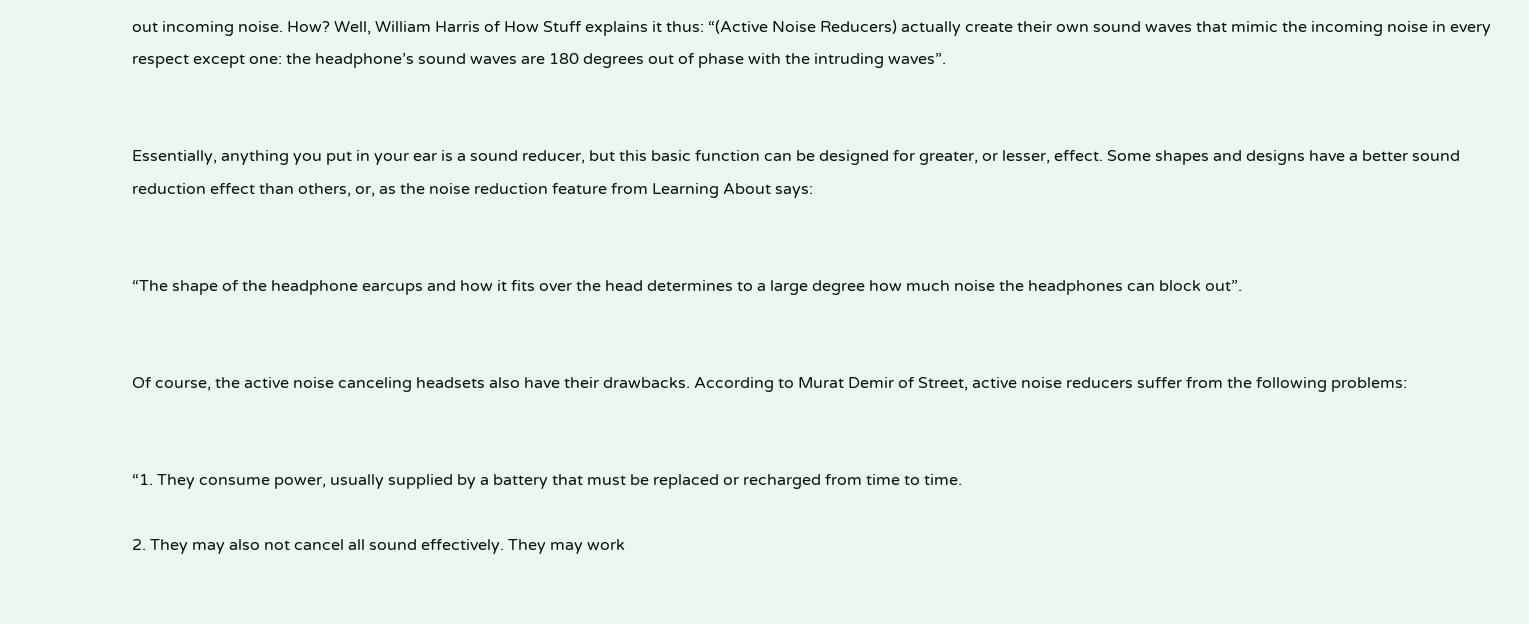out incoming noise. How? Well, William Harris of How Stuff explains it thus: “(Active Noise Reducers) actually create their own sound waves that mimic the incoming noise in every respect except one: the headphone’s sound waves are 180 degrees out of phase with the intruding waves”.


Essentially, anything you put in your ear is a sound reducer, but this basic function can be designed for greater, or lesser, effect. Some shapes and designs have a better sound reduction effect than others, or, as the noise reduction feature from Learning About says:


“The shape of the headphone earcups and how it fits over the head determines to a large degree how much noise the headphones can block out”.


Of course, the active noise canceling headsets also have their drawbacks. According to Murat Demir of Street, active noise reducers suffer from the following problems:


“1. They consume power, usually supplied by a battery that must be replaced or recharged from time to time.

2. They may also not cancel all sound effectively. They may work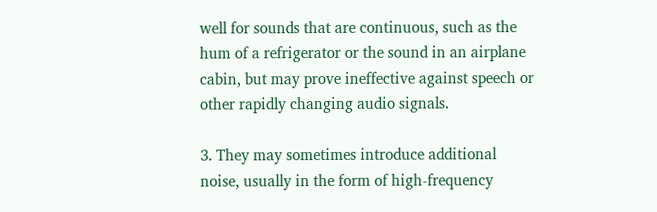well for sounds that are continuous, such as the hum of a refrigerator or the sound in an airplane cabin, but may prove ineffective against speech or other rapidly changing audio signals.

3. They may sometimes introduce additional noise, usually in the form of high-frequency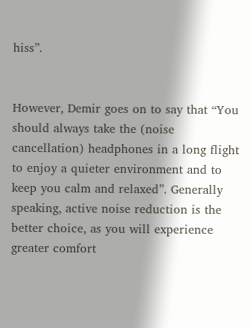hiss”.


However, Demir goes on to say that “You should always take the (noise cancellation) headphones in a long flight to enjoy a quieter environment and to keep you calm and relaxed”. Generally speaking, active noise reduction is the better choice, as you will experience greater comfort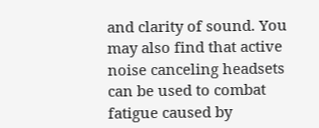and clarity of sound. You may also find that active noise canceling headsets can be used to combat fatigue caused by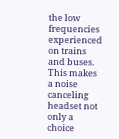the low frequencies experienced on trains and buses. This makes a noise canceling headset not only a choice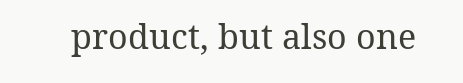product, but also one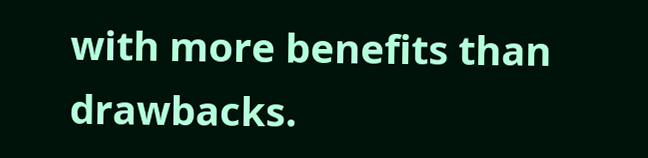with more benefits than drawbacks.